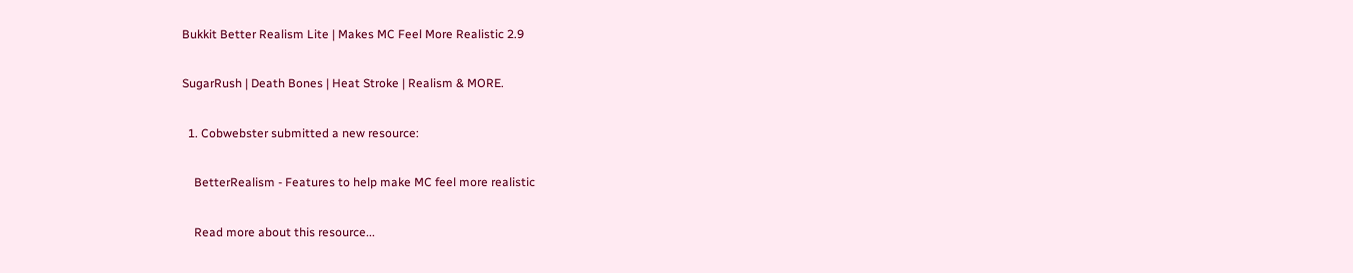Bukkit Better Realism Lite | Makes MC Feel More Realistic 2.9

SugarRush | Death Bones | Heat Stroke | Realism & MORE.

  1. Cobwebster submitted a new resource:

    BetterRealism - Features to help make MC feel more realistic

    Read more about this resource...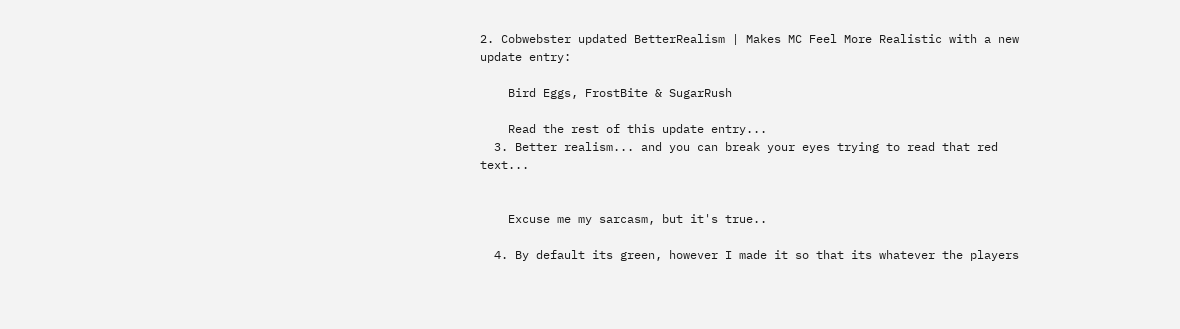2. Cobwebster updated BetterRealism | Makes MC Feel More Realistic with a new update entry:

    Bird Eggs, FrostBite & SugarRush

    Read the rest of this update entry...
  3. Better realism... and you can break your eyes trying to read that red text...


    Excuse me my sarcasm, but it's true..

  4. By default its green, however I made it so that its whatever the players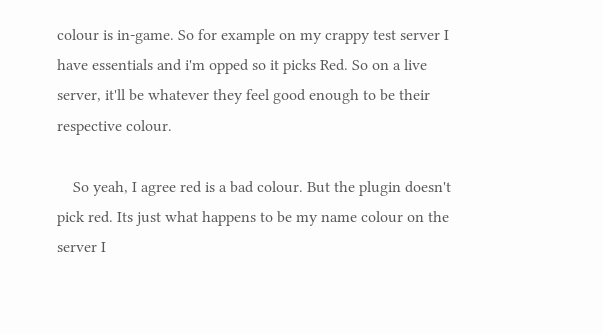colour is in-game. So for example on my crappy test server I have essentials and i'm opped so it picks Red. So on a live server, it'll be whatever they feel good enough to be their respective colour.

    So yeah, I agree red is a bad colour. But the plugin doesn't pick red. Its just what happens to be my name colour on the server I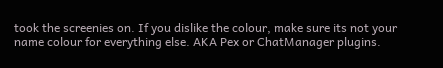took the screenies on. If you dislike the colour, make sure its not your name colour for everything else. AKA Pex or ChatManager plugins.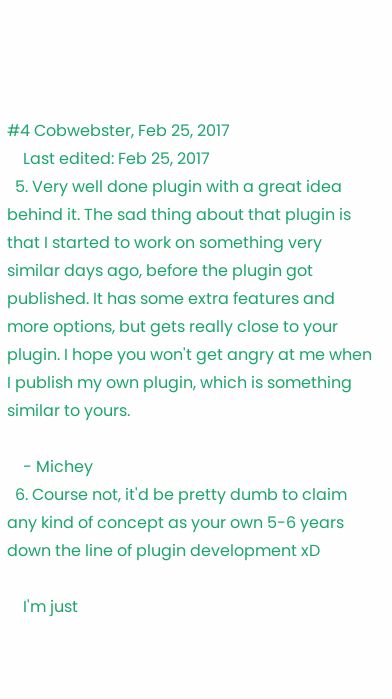#4 Cobwebster, Feb 25, 2017
    Last edited: Feb 25, 2017
  5. Very well done plugin with a great idea behind it. The sad thing about that plugin is that I started to work on something very similar days ago, before the plugin got published. It has some extra features and more options, but gets really close to your plugin. I hope you won't get angry at me when I publish my own plugin, which is something similar to yours.

    - Michey
  6. Course not, it'd be pretty dumb to claim any kind of concept as your own 5-6 years down the line of plugin development xD

    I'm just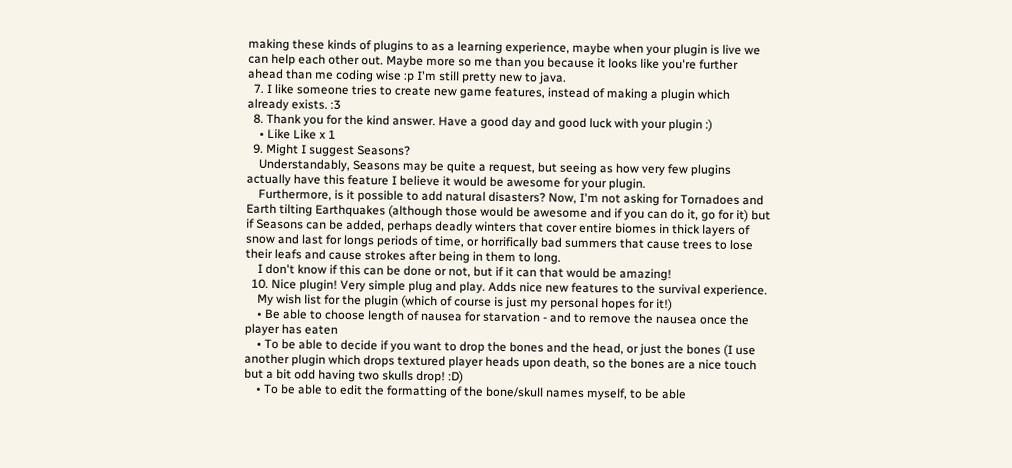making these kinds of plugins to as a learning experience, maybe when your plugin is live we can help each other out. Maybe more so me than you because it looks like you're further ahead than me coding wise :p I'm still pretty new to java.
  7. I like someone tries to create new game features, instead of making a plugin which already exists. :3
  8. Thank you for the kind answer. Have a good day and good luck with your plugin :)
    • Like Like x 1
  9. Might I suggest Seasons?
    Understandably, Seasons may be quite a request, but seeing as how very few plugins actually have this feature I believe it would be awesome for your plugin.
    Furthermore, is it possible to add natural disasters? Now, I'm not asking for Tornadoes and Earth tilting Earthquakes (although those would be awesome and if you can do it, go for it) but if Seasons can be added, perhaps deadly winters that cover entire biomes in thick layers of snow and last for longs periods of time, or horrifically bad summers that cause trees to lose their leafs and cause strokes after being in them to long.
    I don't know if this can be done or not, but if it can that would be amazing!
  10. Nice plugin! Very simple plug and play. Adds nice new features to the survival experience.
    My wish list for the plugin (which of course is just my personal hopes for it!)
    • Be able to choose length of nausea for starvation - and to remove the nausea once the player has eaten
    • To be able to decide if you want to drop the bones and the head, or just the bones (I use another plugin which drops textured player heads upon death, so the bones are a nice touch but a bit odd having two skulls drop! :D)
    • To be able to edit the formatting of the bone/skull names myself, to be able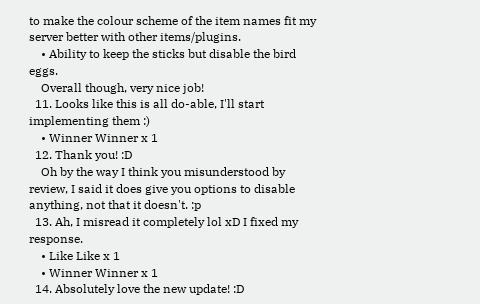to make the colour scheme of the item names fit my server better with other items/plugins.
    • Ability to keep the sticks but disable the bird eggs.
    Overall though, very nice job!
  11. Looks like this is all do-able, I'll start implementing them :)
    • Winner Winner x 1
  12. Thank you! :D
    Oh by the way I think you misunderstood by review, I said it does give you options to disable anything, not that it doesn't. :p
  13. Ah, I misread it completely lol xD I fixed my response.
    • Like Like x 1
    • Winner Winner x 1
  14. Absolutely love the new update! :D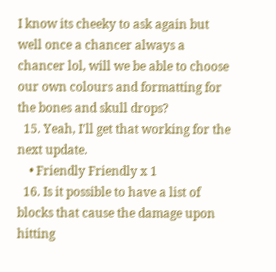I know its cheeky to ask again but well once a chancer always a chancer lol, will we be able to choose our own colours and formatting for the bones and skull drops?
  15. Yeah, I'll get that working for the next update.
    • Friendly Friendly x 1
  16. Is it possible to have a list of blocks that cause the damage upon hitting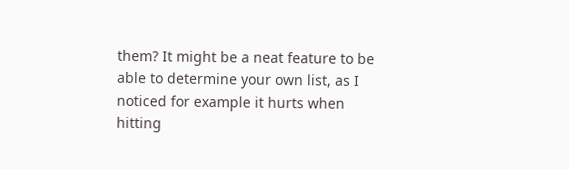them? It might be a neat feature to be able to determine your own list, as I noticed for example it hurts when hitting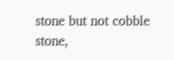stone but not cobble stone,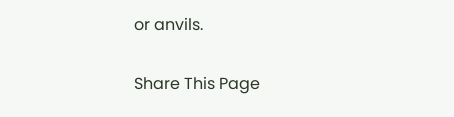or anvils.

Share This Page